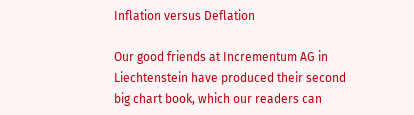Inflation versus Deflation

Our good friends at Incrementum AG in Liechtenstein have produced their second big chart book, which our readers can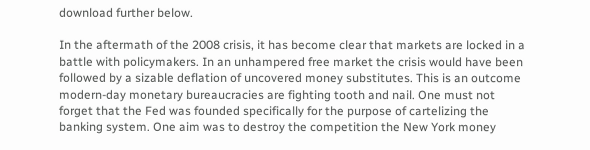download further below.

In the aftermath of the 2008 crisis, it has become clear that markets are locked in a battle with policymakers. In an unhampered free market the crisis would have been followed by a sizable deflation of uncovered money substitutes. This is an outcome modern-day monetary bureaucracies are fighting tooth and nail. One must not forget that the Fed was founded specifically for the purpose of cartelizing the banking system. One aim was to destroy the competition the New York money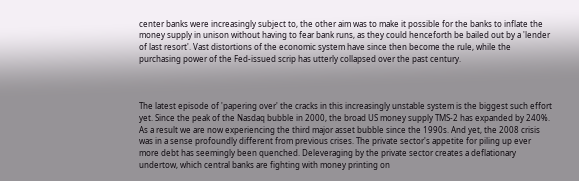center banks were increasingly subject to, the other aim was to make it possible for the banks to inflate the money supply in unison without having to fear bank runs, as they could henceforth be bailed out by a 'lender of last resort'. Vast distortions of the economic system have since then become the rule, while the purchasing power of the Fed-issued scrip has utterly collapsed over the past century.



The latest episode of 'papering over' the cracks in this increasingly unstable system is the biggest such effort yet. Since the peak of the Nasdaq bubble in 2000, the broad US money supply TMS-2 has expanded by 240%. As a result we are now experiencing the third major asset bubble since the 1990s. And yet, the 2008 crisis was in a sense profoundly different from previous crises. The private sector's appetite for piling up ever more debt has seemingly been quenched. Deleveraging by the private sector creates a deflationary undertow, which central banks are fighting with money printing on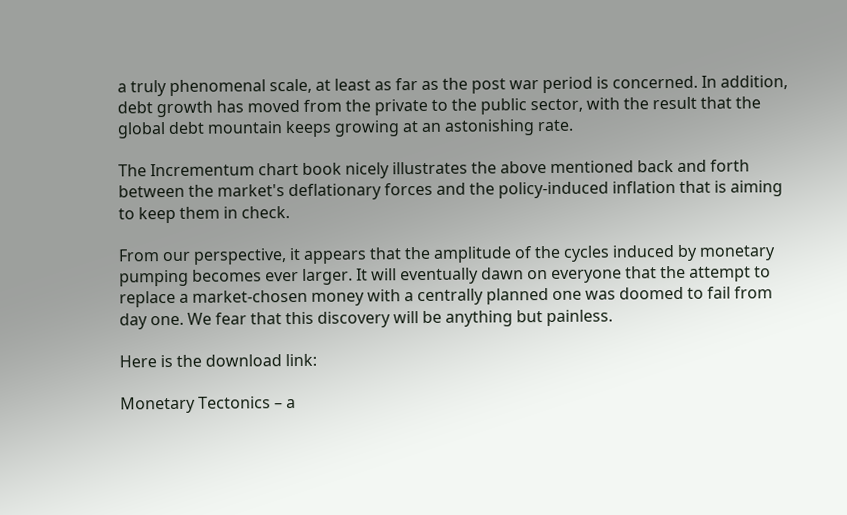a truly phenomenal scale, at least as far as the post war period is concerned. In addition, debt growth has moved from the private to the public sector, with the result that the  global debt mountain keeps growing at an astonishing rate.

The Incrementum chart book nicely illustrates the above mentioned back and forth between the market's deflationary forces and the policy-induced inflation that is aiming to keep them in check.

From our perspective, it appears that the amplitude of the cycles induced by monetary pumping becomes ever larger. It will eventually dawn on everyone that the attempt to replace a market-chosen money with a centrally planned one was doomed to fail from day one. We fear that this discovery will be anything but painless.

Here is the download link:

Monetary Tectonics – a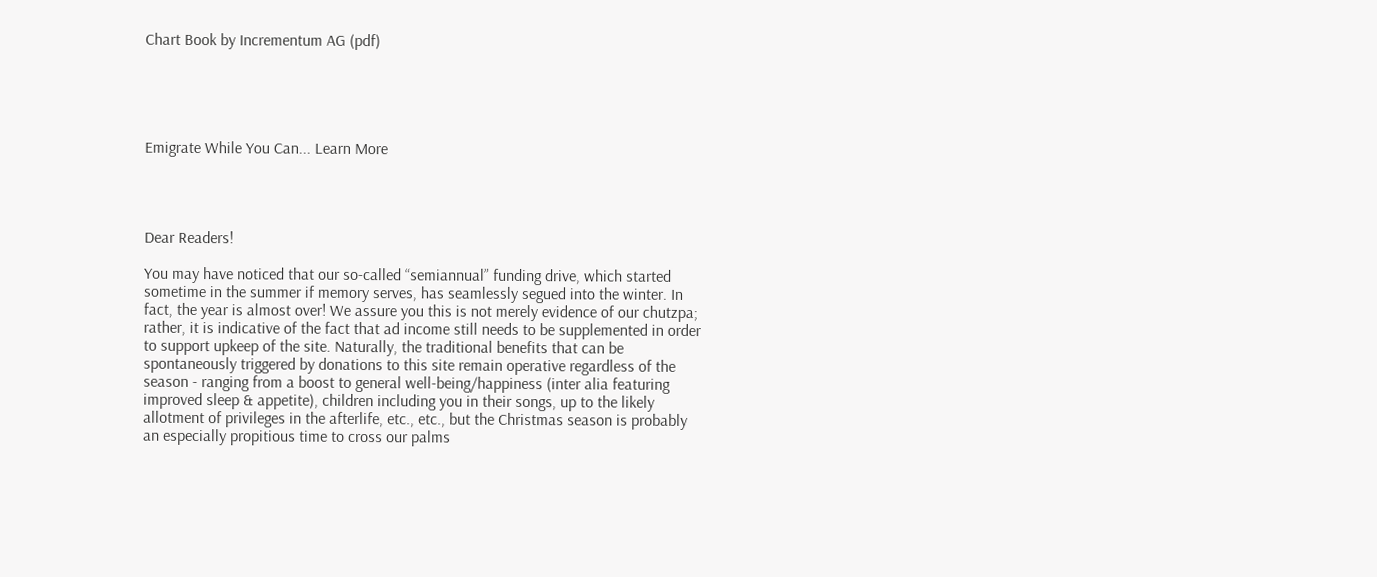Chart Book by Incrementum AG (pdf)





Emigrate While You Can... Learn More




Dear Readers!

You may have noticed that our so-called “semiannual” funding drive, which started sometime in the summer if memory serves, has seamlessly segued into the winter. In fact, the year is almost over! We assure you this is not merely evidence of our chutzpa; rather, it is indicative of the fact that ad income still needs to be supplemented in order to support upkeep of the site. Naturally, the traditional benefits that can be spontaneously triggered by donations to this site remain operative regardless of the season - ranging from a boost to general well-being/happiness (inter alia featuring improved sleep & appetite), children including you in their songs, up to the likely allotment of privileges in the afterlife, etc., etc., but the Christmas season is probably an especially propitious time to cross our palms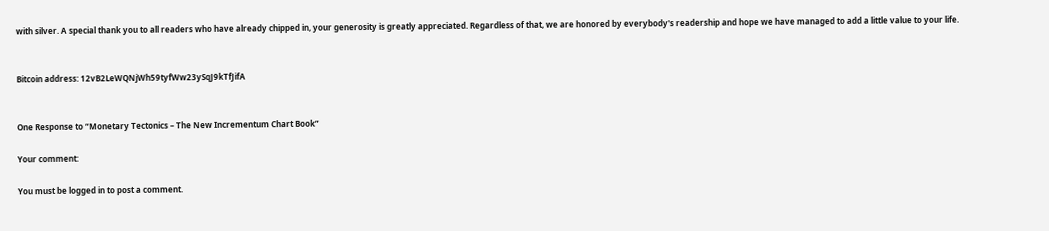with silver. A special thank you to all readers who have already chipped in, your generosity is greatly appreciated. Regardless of that, we are honored by everybody's readership and hope we have managed to add a little value to your life.


Bitcoin address: 12vB2LeWQNjWh59tyfWw23ySqJ9kTfJifA


One Response to “Monetary Tectonics – The New Incrementum Chart Book”

Your comment:

You must be logged in to post a comment.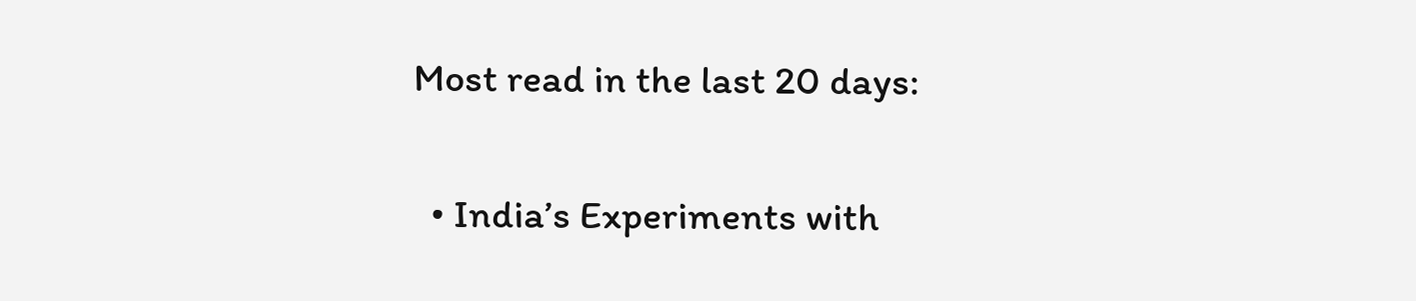Most read in the last 20 days:

  • India’s Experiments with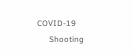COVID-19
      Shooting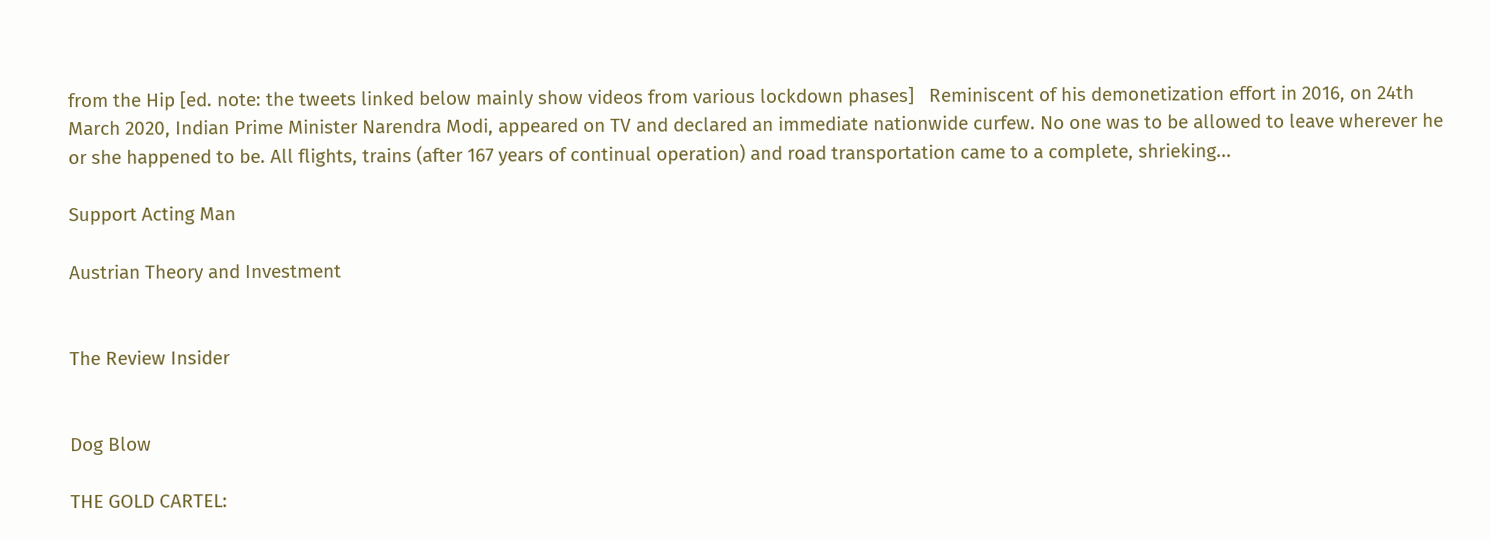from the Hip [ed. note: the tweets linked below mainly show videos from various lockdown phases]   Reminiscent of his demonetization effort in 2016, on 24th March 2020, Indian Prime Minister Narendra Modi, appeared on TV and declared an immediate nationwide curfew. No one was to be allowed to leave wherever he or she happened to be. All flights, trains (after 167 years of continual operation) and road transportation came to a complete, shrieking...

Support Acting Man

Austrian Theory and Investment


The Review Insider


Dog Blow

THE GOLD CARTEL: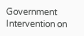Government Intervention on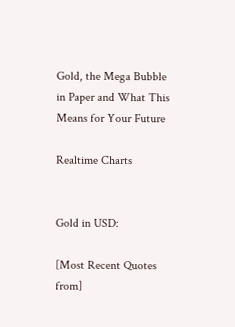Gold, the Mega Bubble in Paper and What This Means for Your Future

Realtime Charts


Gold in USD:

[Most Recent Quotes from]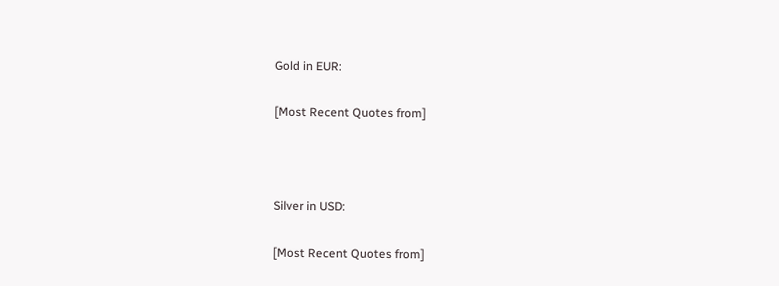Gold in EUR:

[Most Recent Quotes from]



Silver in USD:

[Most Recent Quotes from]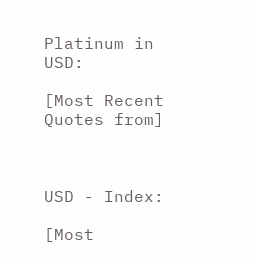Platinum in USD:

[Most Recent Quotes from]



USD - Index:

[Most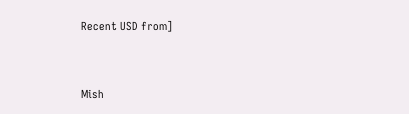Recent USD from]


Mish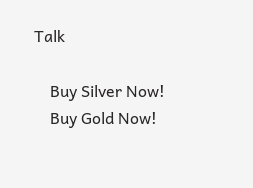Talk

    Buy Silver Now!
    Buy Gold Now!